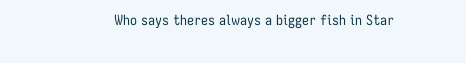Who says theres always a bigger fish in Star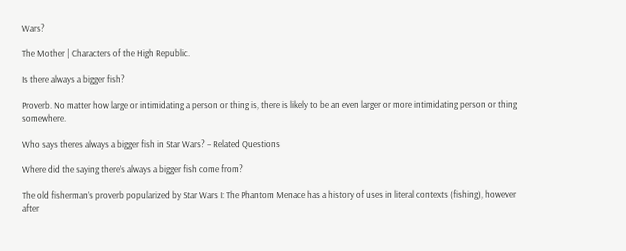Wars?

The Mother | Characters of the High Republic.

Is there always a bigger fish?

Proverb. No matter how large or intimidating a person or thing is, there is likely to be an even larger or more intimidating person or thing somewhere.

Who says theres always a bigger fish in Star Wars? – Related Questions

Where did the saying there’s always a bigger fish come from?

The old fisherman’s proverb popularized by Star Wars I: The Phantom Menace has a history of uses in literal contexts (fishing), however after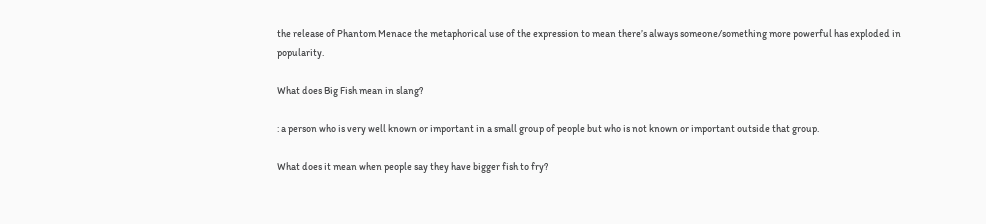the release of Phantom Menace the metaphorical use of the expression to mean there’s always someone/something more powerful has exploded in popularity.

What does Big Fish mean in slang?

: a person who is very well known or important in a small group of people but who is not known or important outside that group.

What does it mean when people say they have bigger fish to fry?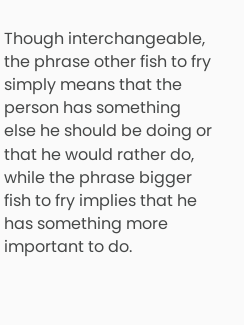Though interchangeable, the phrase other fish to fry simply means that the person has something else he should be doing or that he would rather do, while the phrase bigger fish to fry implies that he has something more important to do.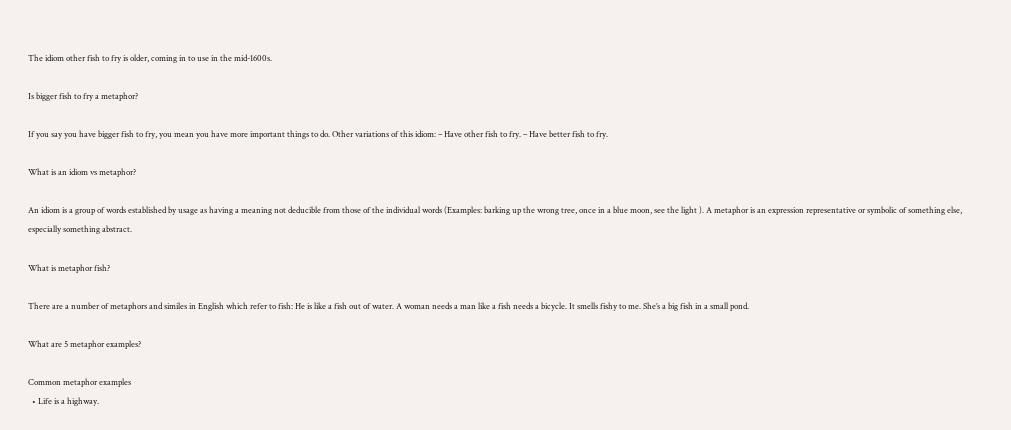The idiom other fish to fry is older, coming in to use in the mid-1600s.

Is bigger fish to fry a metaphor?

If you say you have bigger fish to fry, you mean you have more important things to do. Other variations of this idiom: – Have other fish to fry. – Have better fish to fry.

What is an idiom vs metaphor?

An idiom is a group of words established by usage as having a meaning not deducible from those of the individual words (Examples: barking up the wrong tree, once in a blue moon, see the light ). A metaphor is an expression representative or symbolic of something else, especially something abstract.

What is metaphor fish?

There are a number of metaphors and similes in English which refer to fish: He is like a fish out of water. A woman needs a man like a fish needs a bicycle. It smells fishy to me. She’s a big fish in a small pond.

What are 5 metaphor examples?

Common metaphor examples
  • Life is a highway.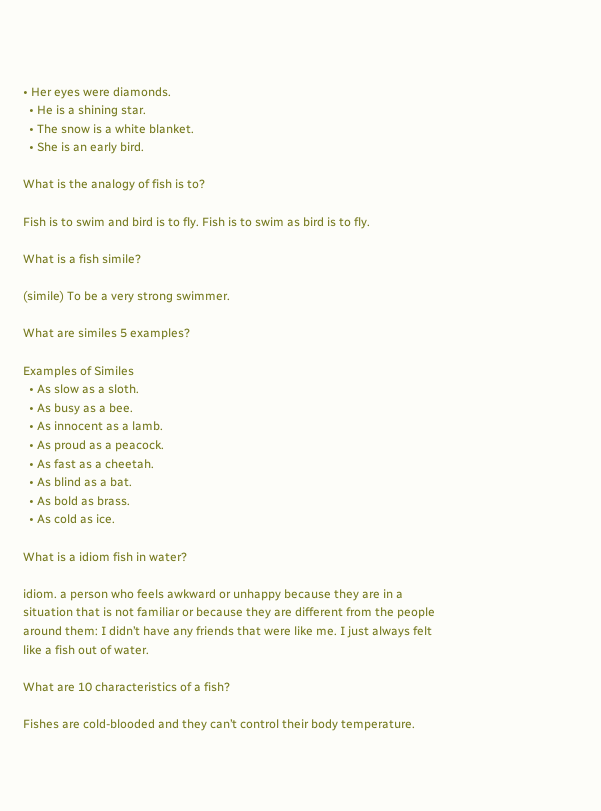• Her eyes were diamonds.
  • He is a shining star.
  • The snow is a white blanket.
  • She is an early bird.

What is the analogy of fish is to?

Fish is to swim and bird is to fly. Fish is to swim as bird is to fly.

What is a fish simile?

(simile) To be a very strong swimmer.

What are similes 5 examples?

Examples of Similes
  • As slow as a sloth.
  • As busy as a bee.
  • As innocent as a lamb.
  • As proud as a peacock.
  • As fast as a cheetah.
  • As blind as a bat.
  • As bold as brass.
  • As cold as ice.

What is a idiom fish in water?

idiom. a person who feels awkward or unhappy because they are in a situation that is not familiar or because they are different from the people around them: I didn’t have any friends that were like me. I just always felt like a fish out of water.

What are 10 characteristics of a fish?

Fishes are cold-blooded and they can’t control their body temperature.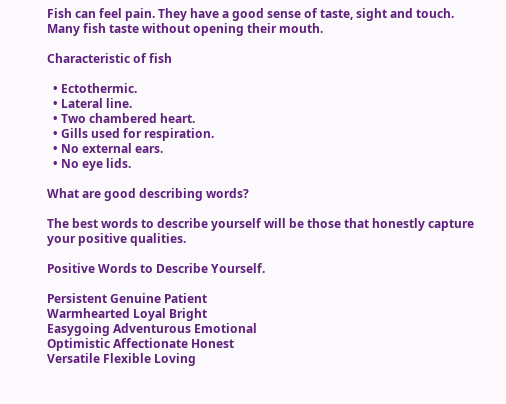Fish can feel pain. They have a good sense of taste, sight and touch. Many fish taste without opening their mouth.

Characteristic of fish

  • Ectothermic.
  • Lateral line.
  • Two chambered heart.
  • Gills used for respiration.
  • No external ears.
  • No eye lids.

What are good describing words?

The best words to describe yourself will be those that honestly capture your positive qualities.

Positive Words to Describe Yourself.

Persistent Genuine Patient
Warmhearted Loyal Bright
Easygoing Adventurous Emotional
Optimistic Affectionate Honest
Versatile Flexible Loving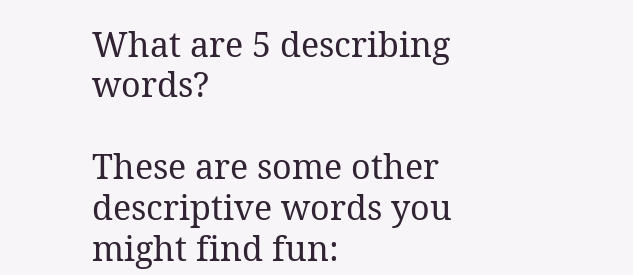What are 5 describing words?

These are some other descriptive words you might find fun: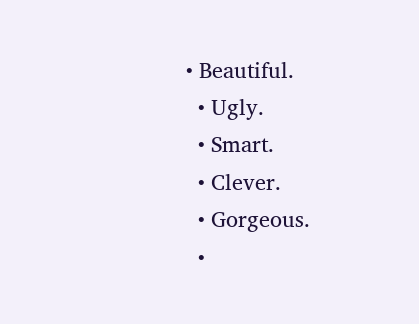• Beautiful.
  • Ugly.
  • Smart.
  • Clever.
  • Gorgeous.
  •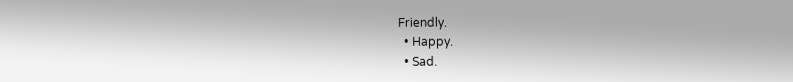Friendly.
  • Happy.
  • Sad.